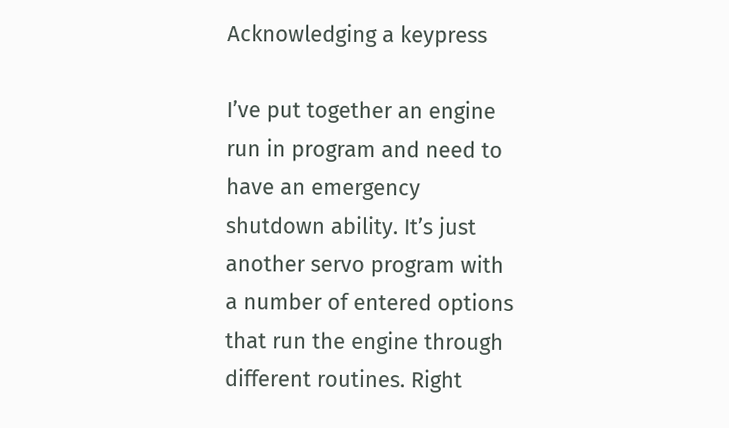Acknowledging a keypress

I’ve put together an engine run in program and need to have an emergency shutdown ability. It’s just another servo program with a number of entered options that run the engine through different routines. Right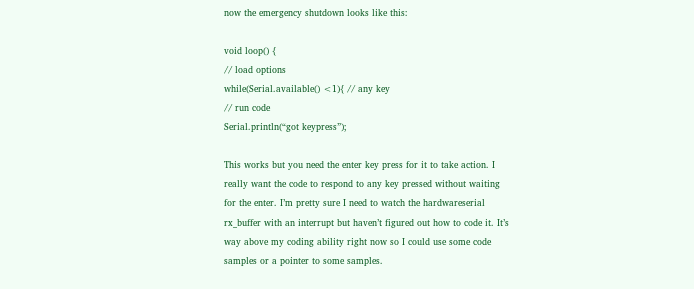now the emergency shutdown looks like this:

void loop() {
// load options
while(Serial.available() <1){ // any key
// run code
Serial.println(“got keypress”);

This works but you need the enter key press for it to take action. I really want the code to respond to any key pressed without waiting for the enter. I’m pretty sure I need to watch the hardwareserial rx_buffer with an interrupt but haven’t figured out how to code it. It’s way above my coding ability right now so I could use some code samples or a pointer to some samples.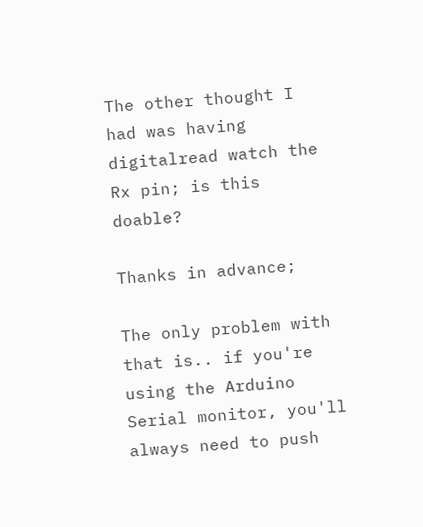The other thought I had was having digitalread watch the Rx pin; is this doable?

Thanks in advance;

The only problem with that is.. if you're using the Arduino Serial monitor, you'll always need to push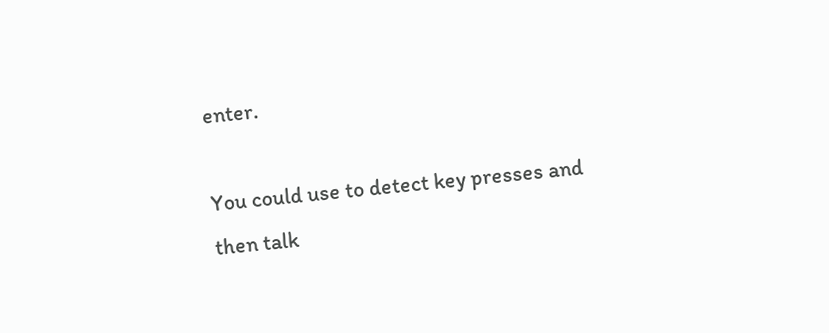enter.

You could use to detect key presses and then talk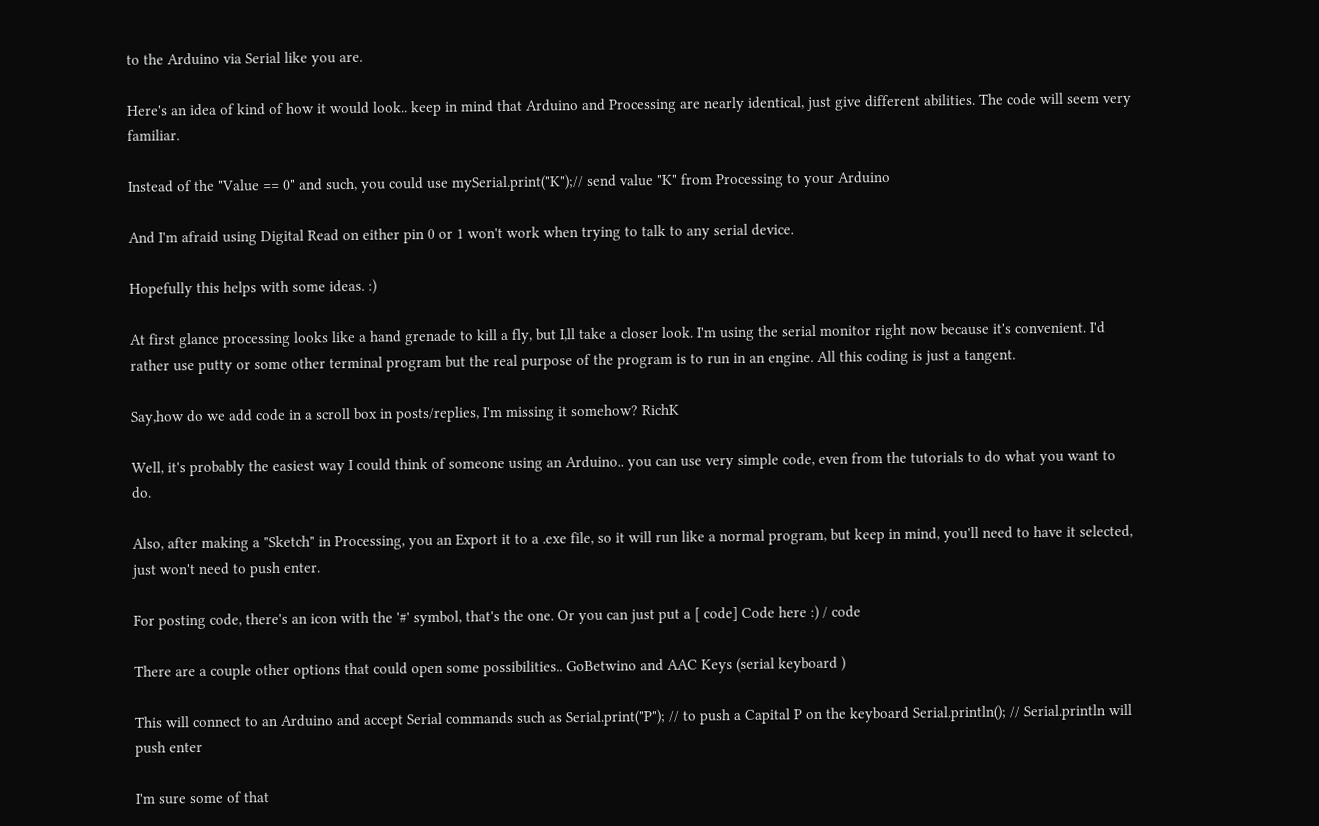to the Arduino via Serial like you are.

Here's an idea of kind of how it would look.. keep in mind that Arduino and Processing are nearly identical, just give different abilities. The code will seem very familiar.

Instead of the "Value == 0" and such, you could use mySerial.print("K");// send value "K" from Processing to your Arduino

And I'm afraid using Digital Read on either pin 0 or 1 won't work when trying to talk to any serial device.

Hopefully this helps with some ideas. :)

At first glance processing looks like a hand grenade to kill a fly, but I,ll take a closer look. I'm using the serial monitor right now because it's convenient. I'd rather use putty or some other terminal program but the real purpose of the program is to run in an engine. All this coding is just a tangent.

Say,how do we add code in a scroll box in posts/replies, I'm missing it somehow? RichK

Well, it's probably the easiest way I could think of someone using an Arduino.. you can use very simple code, even from the tutorials to do what you want to do.

Also, after making a "Sketch" in Processing, you an Export it to a .exe file, so it will run like a normal program, but keep in mind, you'll need to have it selected, just won't need to push enter.

For posting code, there's an icon with the '#' symbol, that's the one. Or you can just put a [ code] Code here :) / code

There are a couple other options that could open some possibilities.. GoBetwino and AAC Keys (serial keyboard )

This will connect to an Arduino and accept Serial commands such as Serial.print("P"); // to push a Capital P on the keyboard Serial.println(); // Serial.println will push enter

I'm sure some of that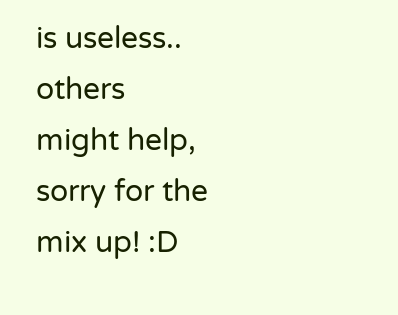is useless.. others might help, sorry for the mix up! :D